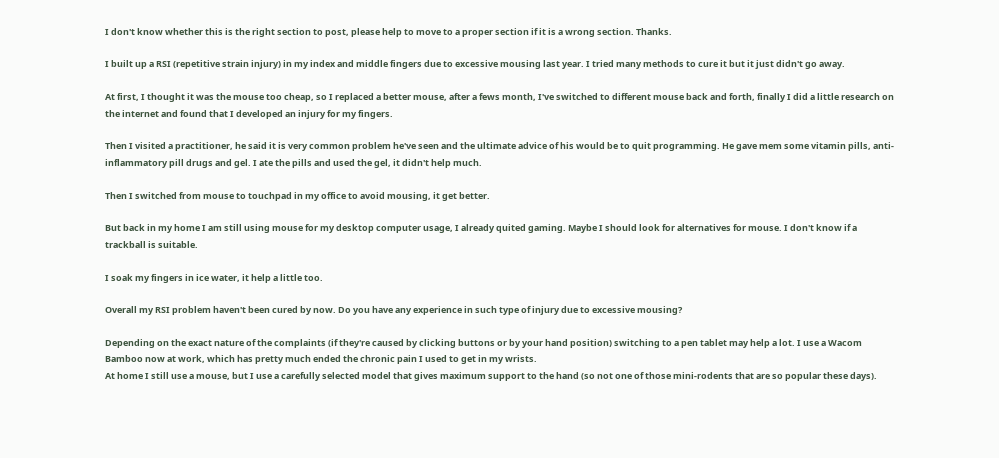I don't know whether this is the right section to post, please help to move to a proper section if it is a wrong section. Thanks.

I built up a RSI (repetitive strain injury) in my index and middle fingers due to excessive mousing last year. I tried many methods to cure it but it just didn't go away.

At first, I thought it was the mouse too cheap, so I replaced a better mouse, after a fews month, I've switched to different mouse back and forth, finally I did a little research on the internet and found that I developed an injury for my fingers.

Then I visited a practitioner, he said it is very common problem he've seen and the ultimate advice of his would be to quit programming. He gave mem some vitamin pills, anti-inflammatory pill drugs and gel. I ate the pills and used the gel, it didn't help much.

Then I switched from mouse to touchpad in my office to avoid mousing, it get better.

But back in my home I am still using mouse for my desktop computer usage, I already quited gaming. Maybe I should look for alternatives for mouse. I don't know if a trackball is suitable.

I soak my fingers in ice water, it help a little too.

Overall my RSI problem haven't been cured by now. Do you have any experience in such type of injury due to excessive mousing?

Depending on the exact nature of the complaints (if they're caused by clicking buttons or by your hand position) switching to a pen tablet may help a lot. I use a Wacom Bamboo now at work, which has pretty much ended the chronic pain I used to get in my wrists.
At home I still use a mouse, but I use a carefully selected model that gives maximum support to the hand (so not one of those mini-rodents that are so popular these days).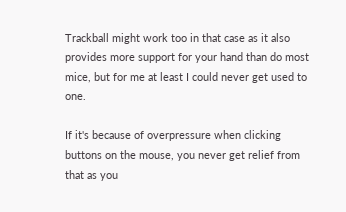Trackball might work too in that case as it also provides more support for your hand than do most mice, but for me at least I could never get used to one.

If it's because of overpressure when clicking buttons on the mouse, you never get relief from that as you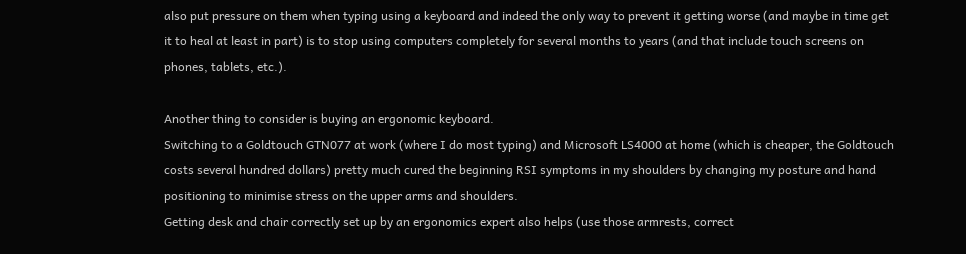also put pressure on them when typing using a keyboard and indeed the only way to prevent it getting worse (and maybe in time get it to heal at least in part) is to stop using computers completely for several months to years (and that include touch screens on phones, tablets, etc.).

Another thing to consider is buying an ergonomic keyboard.
Switching to a Goldtouch GTN077 at work (where I do most typing) and Microsoft LS4000 at home (which is cheaper, the Goldtouch costs several hundred dollars) pretty much cured the beginning RSI symptoms in my shoulders by changing my posture and hand positioning to minimise stress on the upper arms and shoulders.
Getting desk and chair correctly set up by an ergonomics expert also helps (use those armrests, correct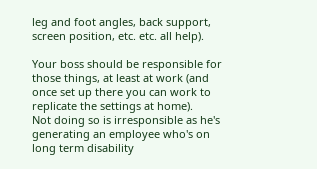leg and foot angles, back support, screen position, etc. etc. all help).

Your boss should be responsible for those things, at least at work (and once set up there you can work to replicate the settings at home).
Not doing so is irresponsible as he's generating an employee who's on long term disability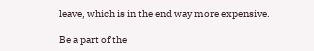leave, which is in the end way more expensive.

Be a part of the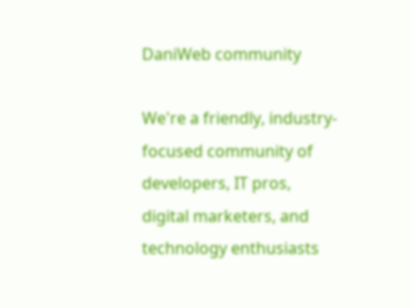DaniWeb community

We're a friendly, industry-focused community of developers, IT pros, digital marketers, and technology enthusiasts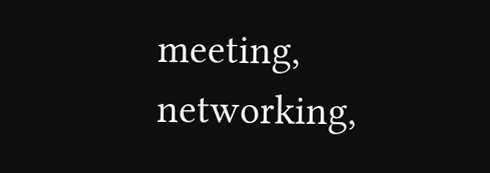meeting, networking,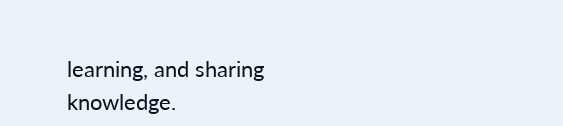learning, and sharing knowledge.